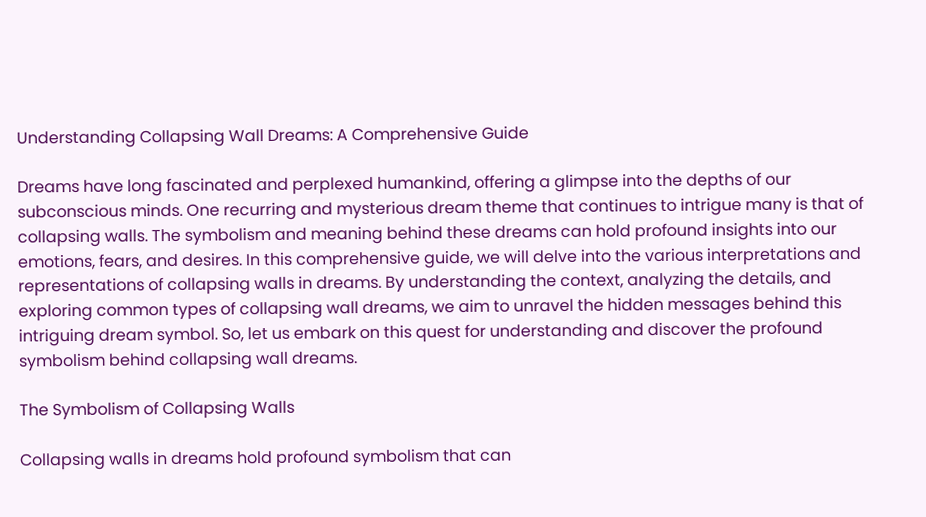Understanding Collapsing Wall Dreams: A Comprehensive Guide

Dreams have long fascinated and perplexed humankind, offering a glimpse into the depths of our subconscious minds. One recurring and mysterious dream theme that continues to intrigue many is that of collapsing walls. The symbolism and meaning behind these dreams can hold profound insights into our emotions, fears, and desires. In this comprehensive guide, we will delve into the various interpretations and representations of collapsing walls in dreams. By understanding the context, analyzing the details, and exploring common types of collapsing wall dreams, we aim to unravel the hidden messages behind this intriguing dream symbol. So, let us embark on this quest for understanding and discover the profound symbolism behind collapsing wall dreams.

The Symbolism of Collapsing Walls

Collapsing walls in dreams hold profound symbolism that can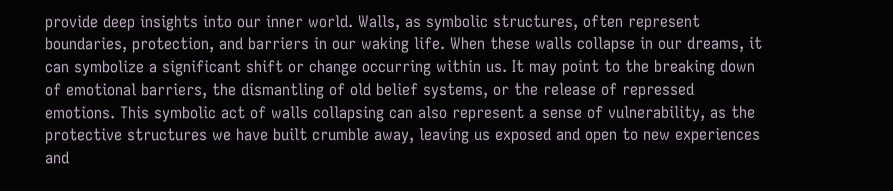provide deep insights into our inner world. Walls, as symbolic structures, often represent boundaries, protection, and barriers in our waking life. When these walls collapse in our dreams, it can symbolize a significant shift or change occurring within us. It may point to the breaking down of emotional barriers, the dismantling of old belief systems, or the release of repressed emotions. This symbolic act of walls collapsing can also represent a sense of vulnerability, as the protective structures we have built crumble away, leaving us exposed and open to new experiences and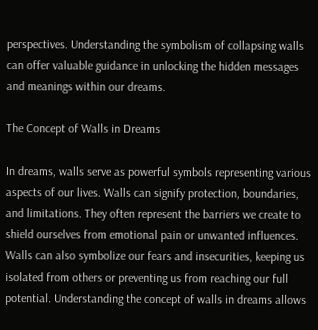perspectives. Understanding the symbolism of collapsing walls can offer valuable guidance in unlocking the hidden messages and meanings within our dreams.

The Concept of Walls in Dreams

In dreams, walls serve as powerful symbols representing various aspects of our lives. Walls can signify protection, boundaries, and limitations. They often represent the barriers we create to shield ourselves from emotional pain or unwanted influences. Walls can also symbolize our fears and insecurities, keeping us isolated from others or preventing us from reaching our full potential. Understanding the concept of walls in dreams allows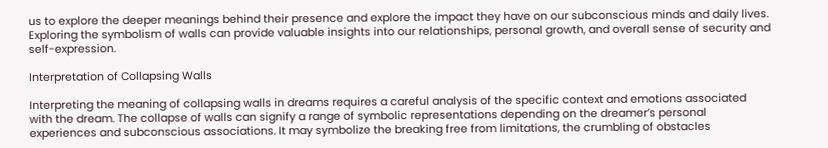us to explore the deeper meanings behind their presence and explore the impact they have on our subconscious minds and daily lives. Exploring the symbolism of walls can provide valuable insights into our relationships, personal growth, and overall sense of security and self-expression.

Interpretation of Collapsing Walls

Interpreting the meaning of collapsing walls in dreams requires a careful analysis of the specific context and emotions associated with the dream. The collapse of walls can signify a range of symbolic representations depending on the dreamer’s personal experiences and subconscious associations. It may symbolize the breaking free from limitations, the crumbling of obstacles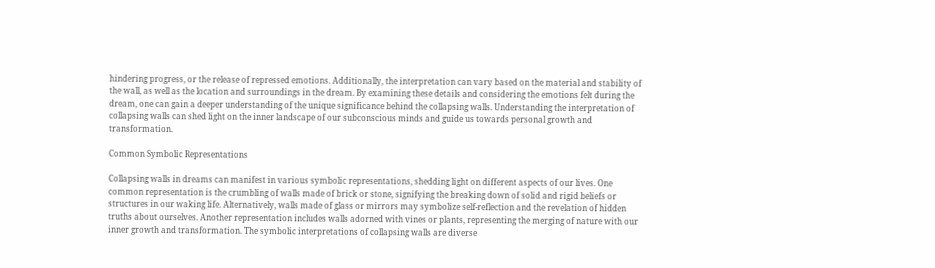hindering progress, or the release of repressed emotions. Additionally, the interpretation can vary based on the material and stability of the wall, as well as the location and surroundings in the dream. By examining these details and considering the emotions felt during the dream, one can gain a deeper understanding of the unique significance behind the collapsing walls. Understanding the interpretation of collapsing walls can shed light on the inner landscape of our subconscious minds and guide us towards personal growth and transformation.

Common Symbolic Representations

Collapsing walls in dreams can manifest in various symbolic representations, shedding light on different aspects of our lives. One common representation is the crumbling of walls made of brick or stone, signifying the breaking down of solid and rigid beliefs or structures in our waking life. Alternatively, walls made of glass or mirrors may symbolize self-reflection and the revelation of hidden truths about ourselves. Another representation includes walls adorned with vines or plants, representing the merging of nature with our inner growth and transformation. The symbolic interpretations of collapsing walls are diverse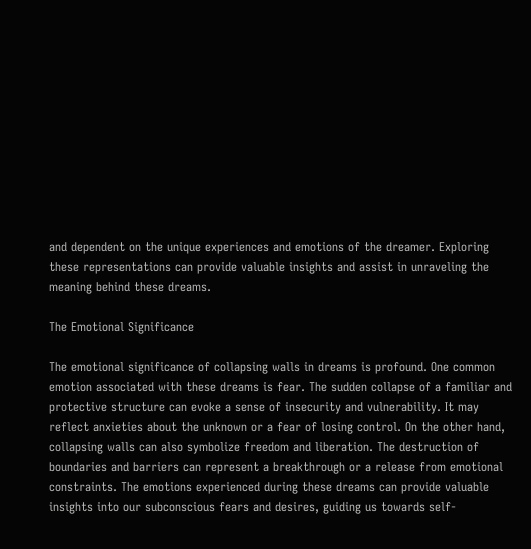and dependent on the unique experiences and emotions of the dreamer. Exploring these representations can provide valuable insights and assist in unraveling the meaning behind these dreams.

The Emotional Significance

The emotional significance of collapsing walls in dreams is profound. One common emotion associated with these dreams is fear. The sudden collapse of a familiar and protective structure can evoke a sense of insecurity and vulnerability. It may reflect anxieties about the unknown or a fear of losing control. On the other hand, collapsing walls can also symbolize freedom and liberation. The destruction of boundaries and barriers can represent a breakthrough or a release from emotional constraints. The emotions experienced during these dreams can provide valuable insights into our subconscious fears and desires, guiding us towards self-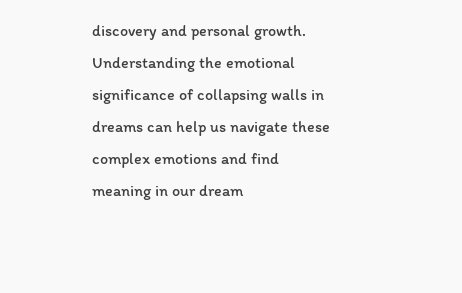discovery and personal growth. Understanding the emotional significance of collapsing walls in dreams can help us navigate these complex emotions and find meaning in our dream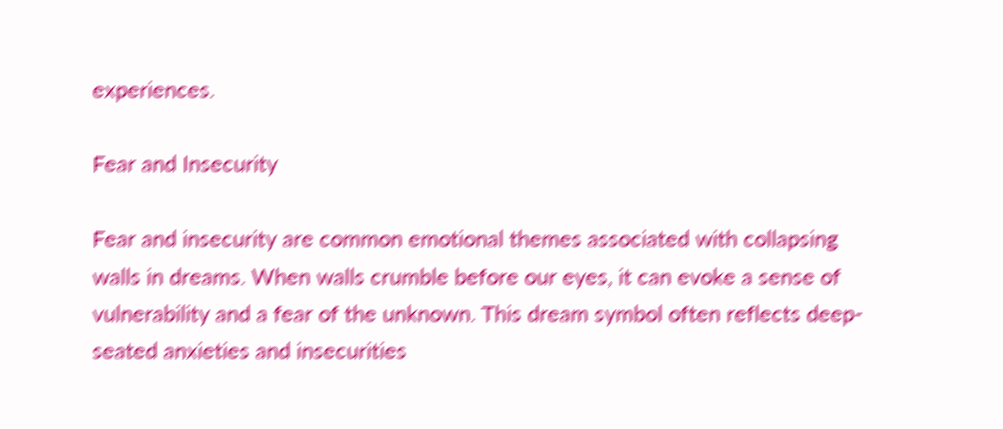experiences.

Fear and Insecurity

Fear and insecurity are common emotional themes associated with collapsing walls in dreams. When walls crumble before our eyes, it can evoke a sense of vulnerability and a fear of the unknown. This dream symbol often reflects deep-seated anxieties and insecurities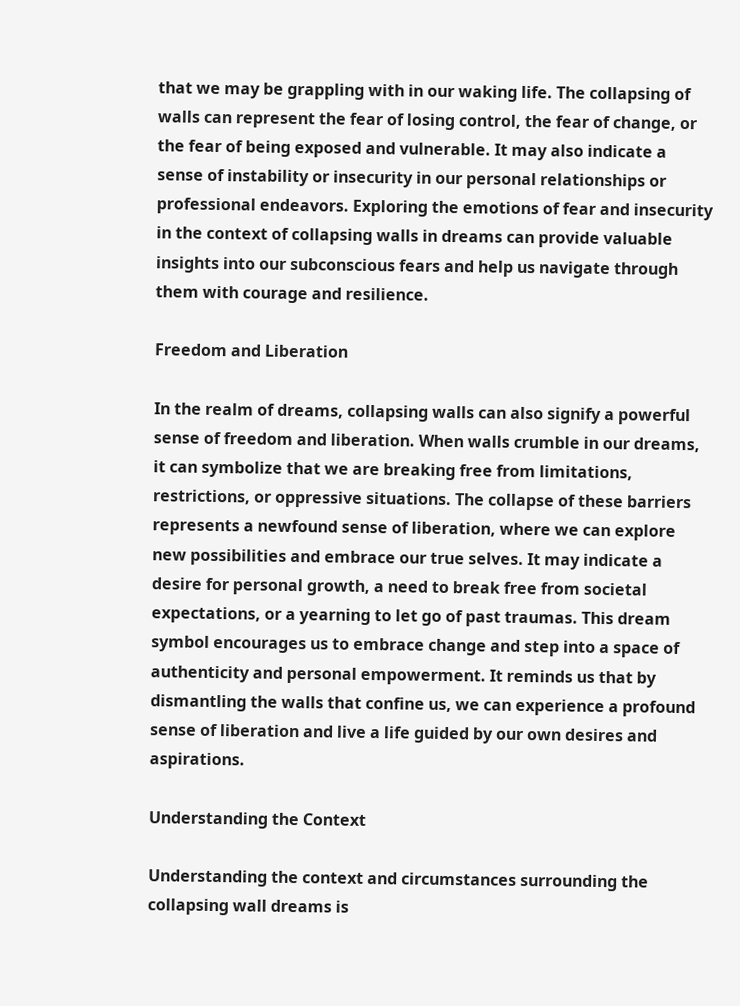that we may be grappling with in our waking life. The collapsing of walls can represent the fear of losing control, the fear of change, or the fear of being exposed and vulnerable. It may also indicate a sense of instability or insecurity in our personal relationships or professional endeavors. Exploring the emotions of fear and insecurity in the context of collapsing walls in dreams can provide valuable insights into our subconscious fears and help us navigate through them with courage and resilience.

Freedom and Liberation

In the realm of dreams, collapsing walls can also signify a powerful sense of freedom and liberation. When walls crumble in our dreams, it can symbolize that we are breaking free from limitations, restrictions, or oppressive situations. The collapse of these barriers represents a newfound sense of liberation, where we can explore new possibilities and embrace our true selves. It may indicate a desire for personal growth, a need to break free from societal expectations, or a yearning to let go of past traumas. This dream symbol encourages us to embrace change and step into a space of authenticity and personal empowerment. It reminds us that by dismantling the walls that confine us, we can experience a profound sense of liberation and live a life guided by our own desires and aspirations.

Understanding the Context

Understanding the context and circumstances surrounding the collapsing wall dreams is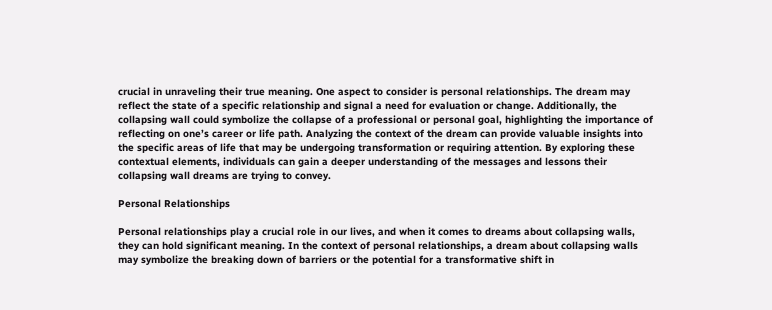crucial in unraveling their true meaning. One aspect to consider is personal relationships. The dream may reflect the state of a specific relationship and signal a need for evaluation or change. Additionally, the collapsing wall could symbolize the collapse of a professional or personal goal, highlighting the importance of reflecting on one’s career or life path. Analyzing the context of the dream can provide valuable insights into the specific areas of life that may be undergoing transformation or requiring attention. By exploring these contextual elements, individuals can gain a deeper understanding of the messages and lessons their collapsing wall dreams are trying to convey.

Personal Relationships

Personal relationships play a crucial role in our lives, and when it comes to dreams about collapsing walls, they can hold significant meaning. In the context of personal relationships, a dream about collapsing walls may symbolize the breaking down of barriers or the potential for a transformative shift in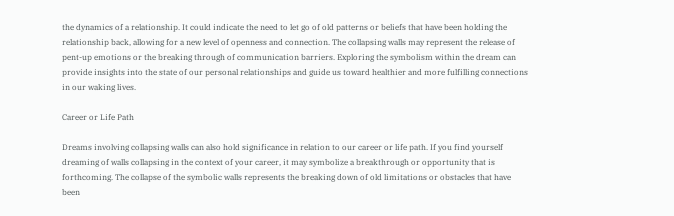the dynamics of a relationship. It could indicate the need to let go of old patterns or beliefs that have been holding the relationship back, allowing for a new level of openness and connection. The collapsing walls may represent the release of pent-up emotions or the breaking through of communication barriers. Exploring the symbolism within the dream can provide insights into the state of our personal relationships and guide us toward healthier and more fulfilling connections in our waking lives.

Career or Life Path

Dreams involving collapsing walls can also hold significance in relation to our career or life path. If you find yourself dreaming of walls collapsing in the context of your career, it may symbolize a breakthrough or opportunity that is forthcoming. The collapse of the symbolic walls represents the breaking down of old limitations or obstacles that have been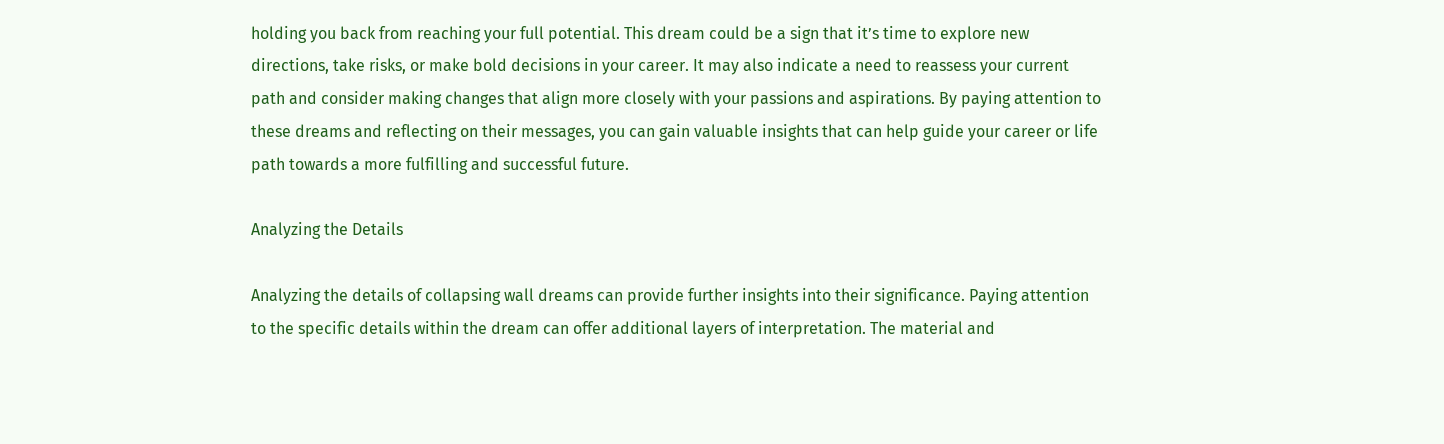holding you back from reaching your full potential. This dream could be a sign that it’s time to explore new directions, take risks, or make bold decisions in your career. It may also indicate a need to reassess your current path and consider making changes that align more closely with your passions and aspirations. By paying attention to these dreams and reflecting on their messages, you can gain valuable insights that can help guide your career or life path towards a more fulfilling and successful future.

Analyzing the Details

Analyzing the details of collapsing wall dreams can provide further insights into their significance. Paying attention to the specific details within the dream can offer additional layers of interpretation. The material and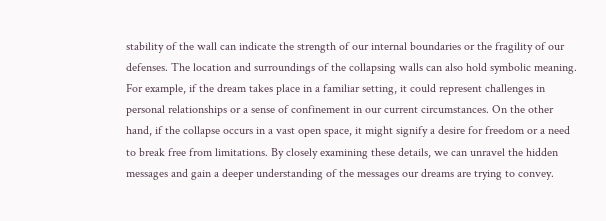stability of the wall can indicate the strength of our internal boundaries or the fragility of our defenses. The location and surroundings of the collapsing walls can also hold symbolic meaning. For example, if the dream takes place in a familiar setting, it could represent challenges in personal relationships or a sense of confinement in our current circumstances. On the other hand, if the collapse occurs in a vast open space, it might signify a desire for freedom or a need to break free from limitations. By closely examining these details, we can unravel the hidden messages and gain a deeper understanding of the messages our dreams are trying to convey.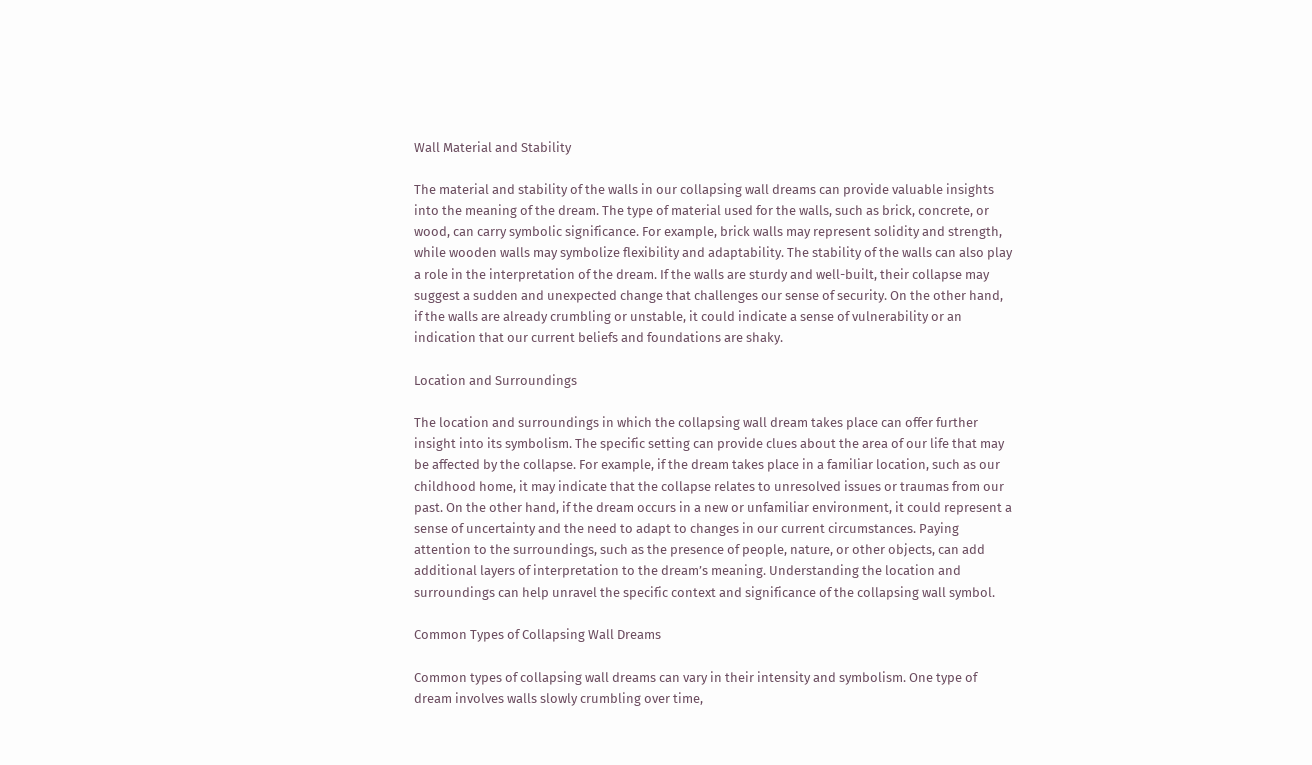Wall Material and Stability

The material and stability of the walls in our collapsing wall dreams can provide valuable insights into the meaning of the dream. The type of material used for the walls, such as brick, concrete, or wood, can carry symbolic significance. For example, brick walls may represent solidity and strength, while wooden walls may symbolize flexibility and adaptability. The stability of the walls can also play a role in the interpretation of the dream. If the walls are sturdy and well-built, their collapse may suggest a sudden and unexpected change that challenges our sense of security. On the other hand, if the walls are already crumbling or unstable, it could indicate a sense of vulnerability or an indication that our current beliefs and foundations are shaky.

Location and Surroundings

The location and surroundings in which the collapsing wall dream takes place can offer further insight into its symbolism. The specific setting can provide clues about the area of our life that may be affected by the collapse. For example, if the dream takes place in a familiar location, such as our childhood home, it may indicate that the collapse relates to unresolved issues or traumas from our past. On the other hand, if the dream occurs in a new or unfamiliar environment, it could represent a sense of uncertainty and the need to adapt to changes in our current circumstances. Paying attention to the surroundings, such as the presence of people, nature, or other objects, can add additional layers of interpretation to the dream’s meaning. Understanding the location and surroundings can help unravel the specific context and significance of the collapsing wall symbol.

Common Types of Collapsing Wall Dreams

Common types of collapsing wall dreams can vary in their intensity and symbolism. One type of dream involves walls slowly crumbling over time,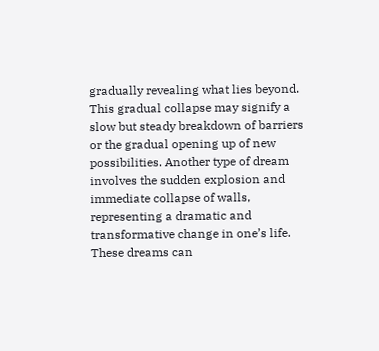gradually revealing what lies beyond. This gradual collapse may signify a slow but steady breakdown of barriers or the gradual opening up of new possibilities. Another type of dream involves the sudden explosion and immediate collapse of walls, representing a dramatic and transformative change in one’s life. These dreams can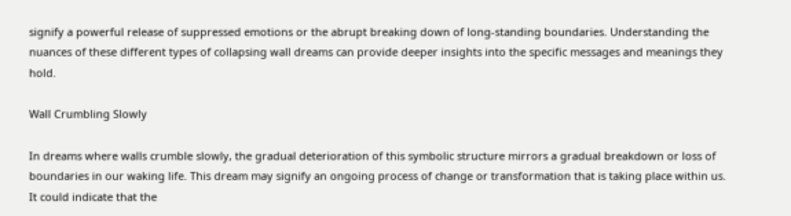signify a powerful release of suppressed emotions or the abrupt breaking down of long-standing boundaries. Understanding the nuances of these different types of collapsing wall dreams can provide deeper insights into the specific messages and meanings they hold.

Wall Crumbling Slowly

In dreams where walls crumble slowly, the gradual deterioration of this symbolic structure mirrors a gradual breakdown or loss of boundaries in our waking life. This dream may signify an ongoing process of change or transformation that is taking place within us. It could indicate that the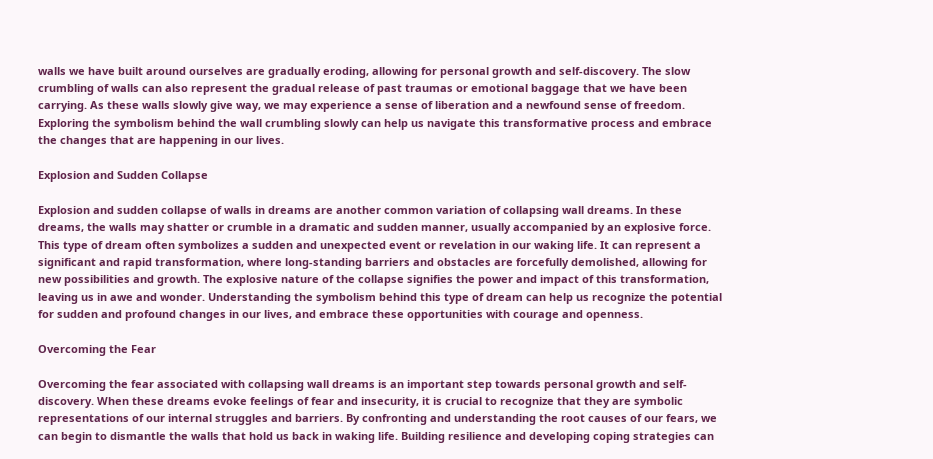walls we have built around ourselves are gradually eroding, allowing for personal growth and self-discovery. The slow crumbling of walls can also represent the gradual release of past traumas or emotional baggage that we have been carrying. As these walls slowly give way, we may experience a sense of liberation and a newfound sense of freedom. Exploring the symbolism behind the wall crumbling slowly can help us navigate this transformative process and embrace the changes that are happening in our lives.

Explosion and Sudden Collapse

Explosion and sudden collapse of walls in dreams are another common variation of collapsing wall dreams. In these dreams, the walls may shatter or crumble in a dramatic and sudden manner, usually accompanied by an explosive force. This type of dream often symbolizes a sudden and unexpected event or revelation in our waking life. It can represent a significant and rapid transformation, where long-standing barriers and obstacles are forcefully demolished, allowing for new possibilities and growth. The explosive nature of the collapse signifies the power and impact of this transformation, leaving us in awe and wonder. Understanding the symbolism behind this type of dream can help us recognize the potential for sudden and profound changes in our lives, and embrace these opportunities with courage and openness.

Overcoming the Fear

Overcoming the fear associated with collapsing wall dreams is an important step towards personal growth and self-discovery. When these dreams evoke feelings of fear and insecurity, it is crucial to recognize that they are symbolic representations of our internal struggles and barriers. By confronting and understanding the root causes of our fears, we can begin to dismantle the walls that hold us back in waking life. Building resilience and developing coping strategies can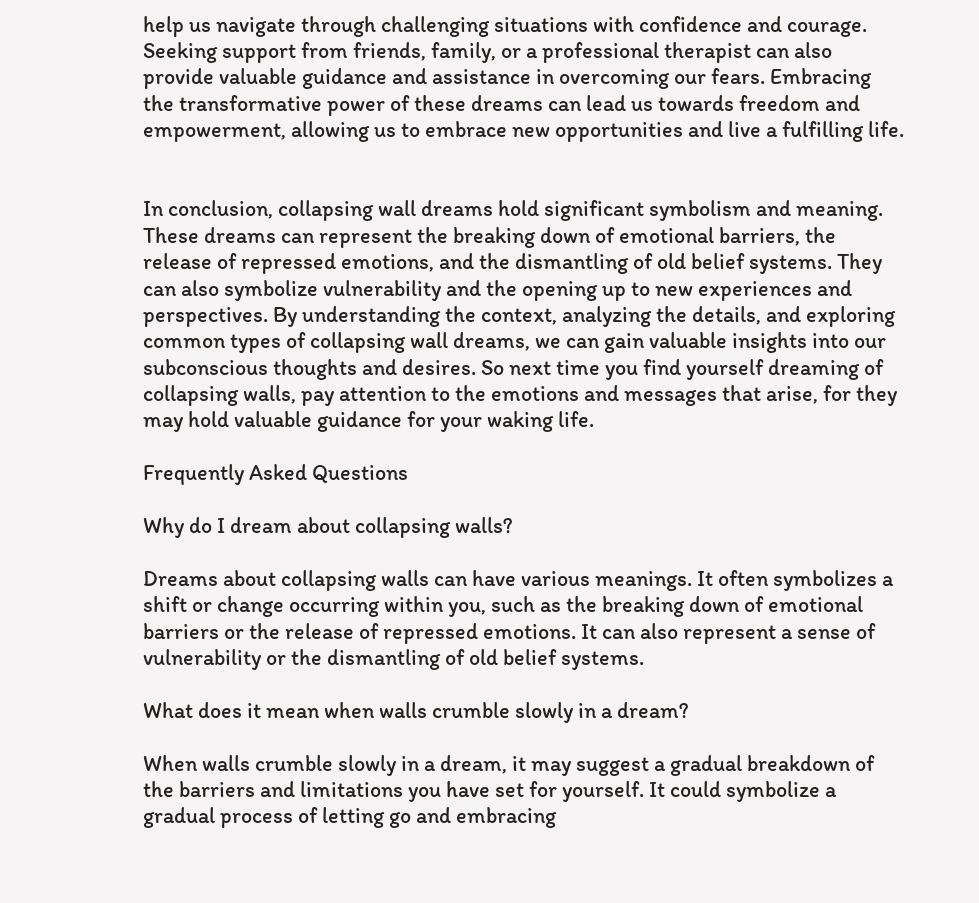help us navigate through challenging situations with confidence and courage. Seeking support from friends, family, or a professional therapist can also provide valuable guidance and assistance in overcoming our fears. Embracing the transformative power of these dreams can lead us towards freedom and empowerment, allowing us to embrace new opportunities and live a fulfilling life.


In conclusion, collapsing wall dreams hold significant symbolism and meaning. These dreams can represent the breaking down of emotional barriers, the release of repressed emotions, and the dismantling of old belief systems. They can also symbolize vulnerability and the opening up to new experiences and perspectives. By understanding the context, analyzing the details, and exploring common types of collapsing wall dreams, we can gain valuable insights into our subconscious thoughts and desires. So next time you find yourself dreaming of collapsing walls, pay attention to the emotions and messages that arise, for they may hold valuable guidance for your waking life.

Frequently Asked Questions

Why do I dream about collapsing walls?

Dreams about collapsing walls can have various meanings. It often symbolizes a shift or change occurring within you, such as the breaking down of emotional barriers or the release of repressed emotions. It can also represent a sense of vulnerability or the dismantling of old belief systems.

What does it mean when walls crumble slowly in a dream?

When walls crumble slowly in a dream, it may suggest a gradual breakdown of the barriers and limitations you have set for yourself. It could symbolize a gradual process of letting go and embracing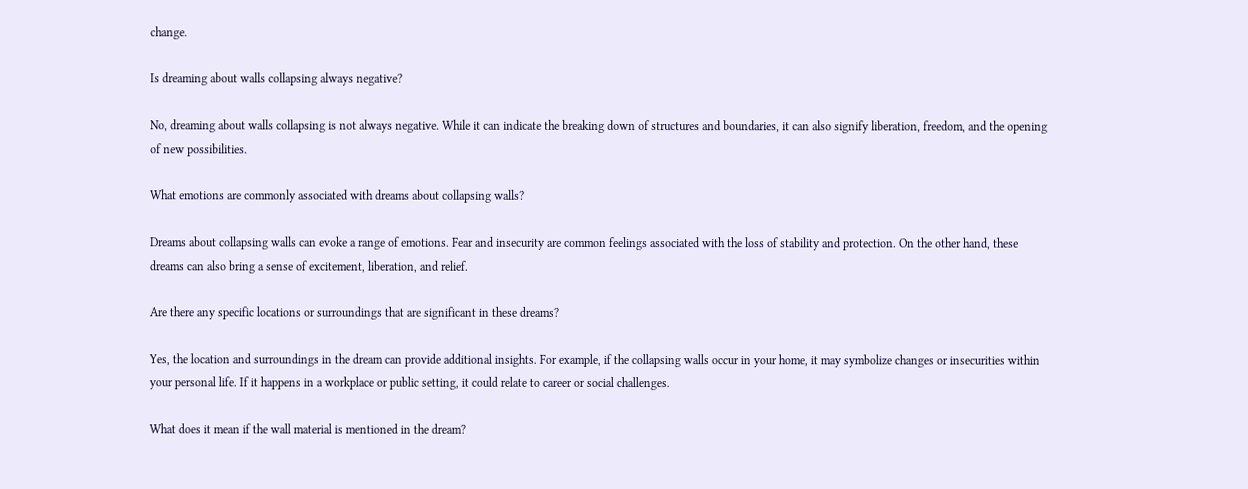change.

Is dreaming about walls collapsing always negative?

No, dreaming about walls collapsing is not always negative. While it can indicate the breaking down of structures and boundaries, it can also signify liberation, freedom, and the opening of new possibilities.

What emotions are commonly associated with dreams about collapsing walls?

Dreams about collapsing walls can evoke a range of emotions. Fear and insecurity are common feelings associated with the loss of stability and protection. On the other hand, these dreams can also bring a sense of excitement, liberation, and relief.

Are there any specific locations or surroundings that are significant in these dreams?

Yes, the location and surroundings in the dream can provide additional insights. For example, if the collapsing walls occur in your home, it may symbolize changes or insecurities within your personal life. If it happens in a workplace or public setting, it could relate to career or social challenges.

What does it mean if the wall material is mentioned in the dream?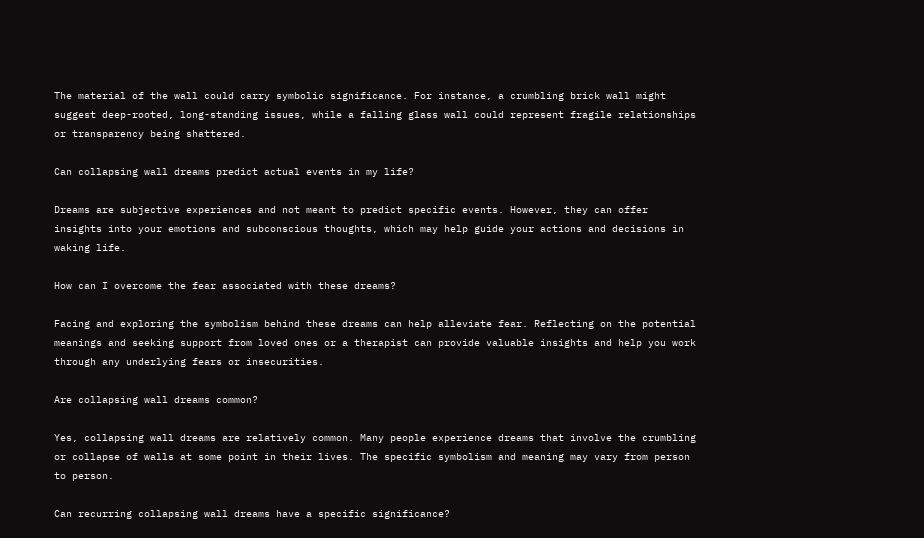The material of the wall could carry symbolic significance. For instance, a crumbling brick wall might suggest deep-rooted, long-standing issues, while a falling glass wall could represent fragile relationships or transparency being shattered.

Can collapsing wall dreams predict actual events in my life?

Dreams are subjective experiences and not meant to predict specific events. However, they can offer insights into your emotions and subconscious thoughts, which may help guide your actions and decisions in waking life.

How can I overcome the fear associated with these dreams?

Facing and exploring the symbolism behind these dreams can help alleviate fear. Reflecting on the potential meanings and seeking support from loved ones or a therapist can provide valuable insights and help you work through any underlying fears or insecurities.

Are collapsing wall dreams common?

Yes, collapsing wall dreams are relatively common. Many people experience dreams that involve the crumbling or collapse of walls at some point in their lives. The specific symbolism and meaning may vary from person to person.

Can recurring collapsing wall dreams have a specific significance?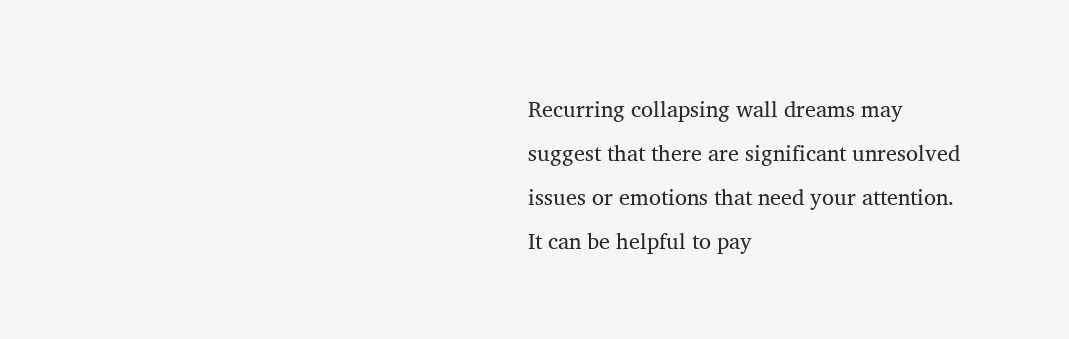Recurring collapsing wall dreams may suggest that there are significant unresolved issues or emotions that need your attention. It can be helpful to pay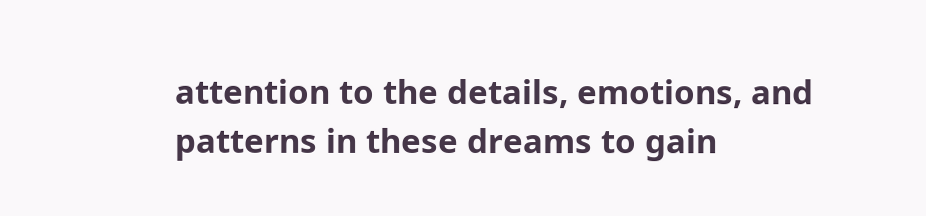attention to the details, emotions, and patterns in these dreams to gain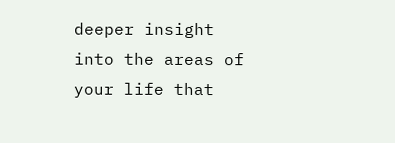deeper insight into the areas of your life that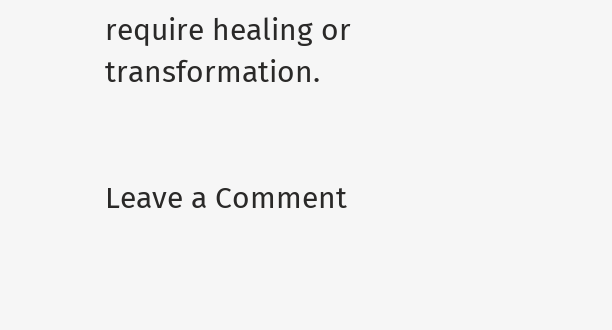require healing or transformation.


Leave a Comment